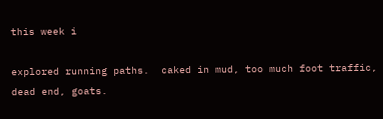this week i

explored running paths.  caked in mud, too much foot traffic, dead end, goats.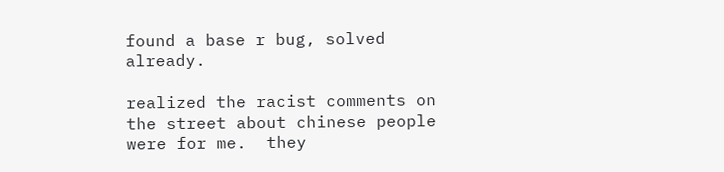found a base r bug, solved already.

realized the racist comments on the street about chinese people were for me.  they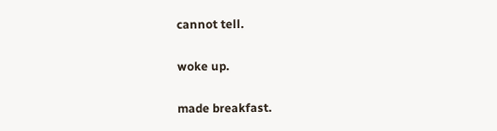cannot tell.

woke up.

made breakfast.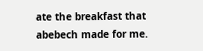ate the breakfast that abebech made for me.